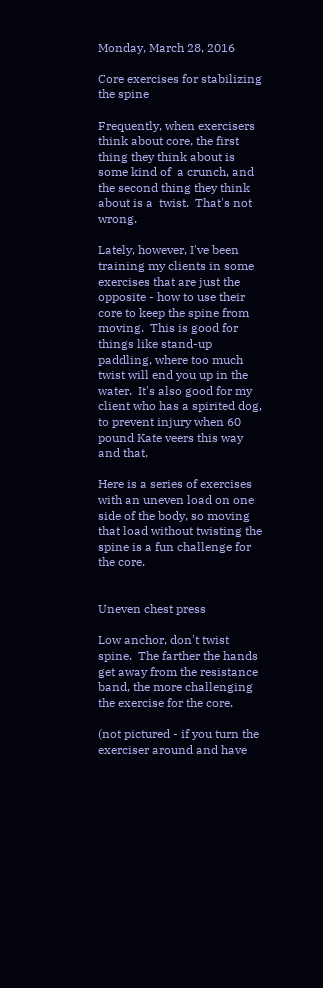Monday, March 28, 2016

Core exercises for stabilizing the spine

Frequently, when exercisers think about core, the first thing they think about is some kind of  a crunch, and the second thing they think about is a  twist.  That's not wrong.

Lately, however, I've been training my clients in some exercises that are just the opposite - how to use their core to keep the spine from moving.  This is good for things like stand-up paddling, where too much twist will end you up in the water.  It's also good for my client who has a spirited dog, to prevent injury when 60 pound Kate veers this way and that.

Here is a series of exercises with an uneven load on one side of the body, so moving that load without twisting the spine is a fun challenge for the core.


Uneven chest press

Low anchor, don't twist spine.  The farther the hands get away from the resistance band, the more challenging the exercise for the core.

(not pictured - if you turn the exerciser around and have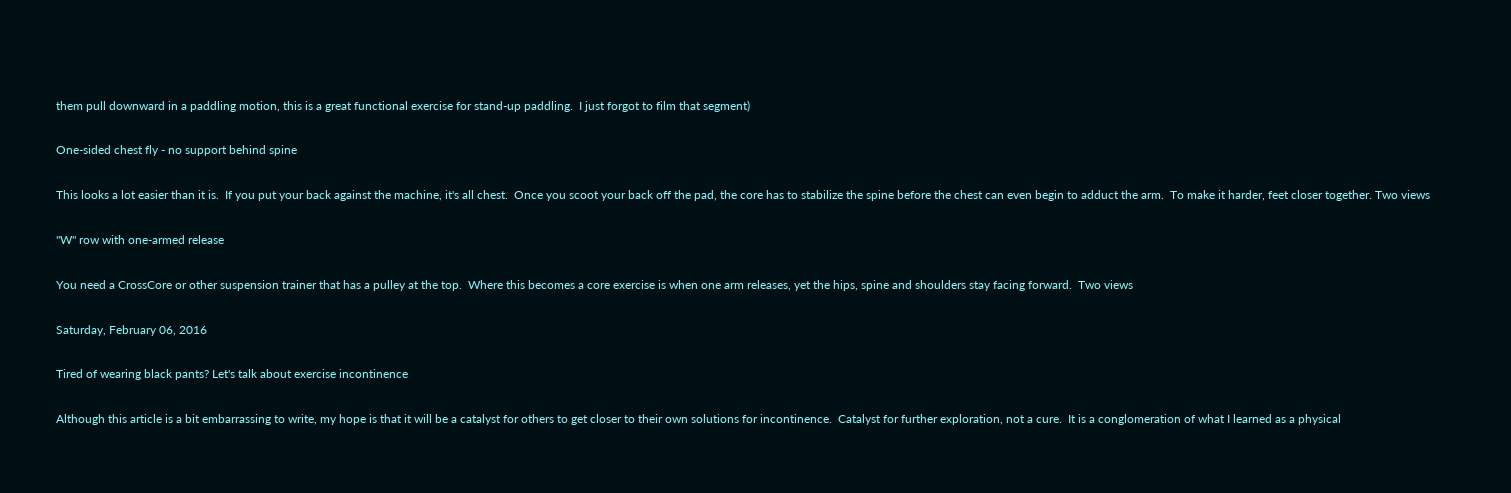them pull downward in a paddling motion, this is a great functional exercise for stand-up paddling.  I just forgot to film that segment)

One-sided chest fly - no support behind spine

This looks a lot easier than it is.  If you put your back against the machine, it's all chest.  Once you scoot your back off the pad, the core has to stabilize the spine before the chest can even begin to adduct the arm.  To make it harder, feet closer together. Two views

"W" row with one-armed release

You need a CrossCore or other suspension trainer that has a pulley at the top.  Where this becomes a core exercise is when one arm releases, yet the hips, spine and shoulders stay facing forward.  Two views

Saturday, February 06, 2016

Tired of wearing black pants? Let's talk about exercise incontinence

Although this article is a bit embarrassing to write, my hope is that it will be a catalyst for others to get closer to their own solutions for incontinence.  Catalyst for further exploration, not a cure.  It is a conglomeration of what I learned as a physical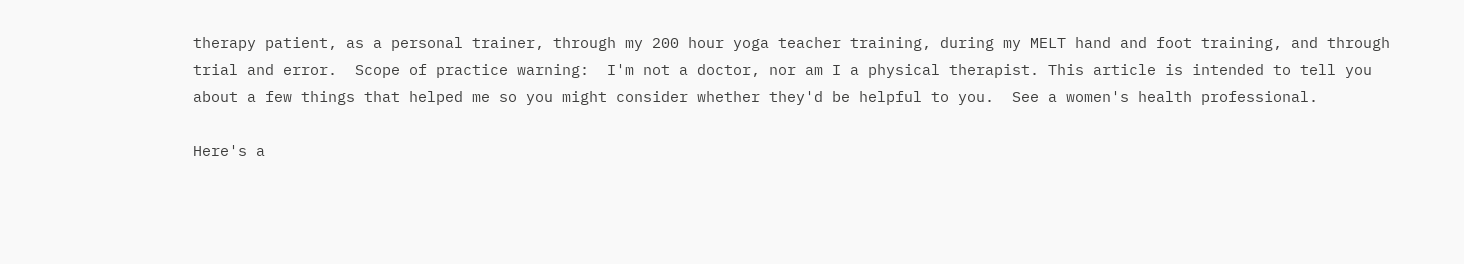therapy patient, as a personal trainer, through my 200 hour yoga teacher training, during my MELT hand and foot training, and through trial and error.  Scope of practice warning:  I'm not a doctor, nor am I a physical therapist. This article is intended to tell you about a few things that helped me so you might consider whether they'd be helpful to you.  See a women's health professional.

Here's a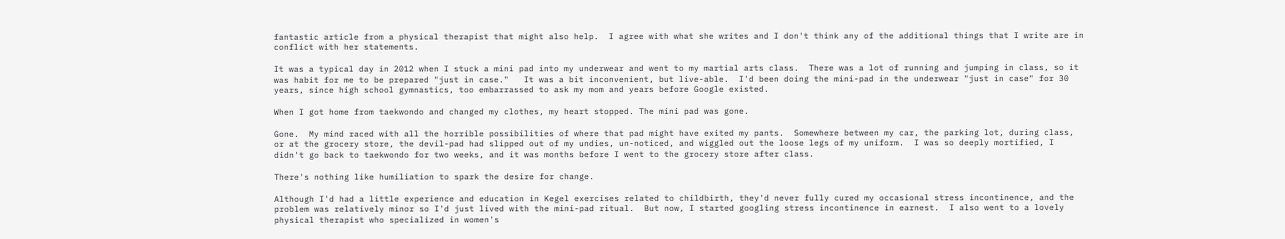fantastic article from a physical therapist that might also help.  I agree with what she writes and I don't think any of the additional things that I write are in conflict with her statements.

It was a typical day in 2012 when I stuck a mini pad into my underwear and went to my martial arts class.  There was a lot of running and jumping in class, so it was habit for me to be prepared "just in case."   It was a bit inconvenient, but live-able.  I'd been doing the mini-pad in the underwear "just in case" for 30 years, since high school gymnastics, too embarrassed to ask my mom and years before Google existed.

When I got home from taekwondo and changed my clothes, my heart stopped. The mini pad was gone.

Gone.  My mind raced with all the horrible possibilities of where that pad might have exited my pants.  Somewhere between my car, the parking lot, during class, or at the grocery store, the devil-pad had slipped out of my undies, un-noticed, and wiggled out the loose legs of my uniform.  I was so deeply mortified, I didn't go back to taekwondo for two weeks, and it was months before I went to the grocery store after class.

There's nothing like humiliation to spark the desire for change.

Although I'd had a little experience and education in Kegel exercises related to childbirth, they'd never fully cured my occasional stress incontinence, and the problem was relatively minor so I'd just lived with the mini-pad ritual.  But now, I started googling stress incontinence in earnest.  I also went to a lovely physical therapist who specialized in women's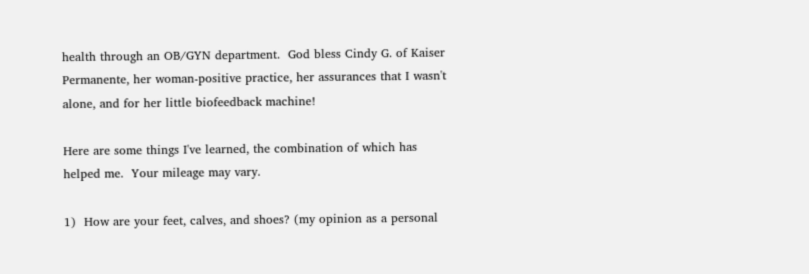health through an OB/GYN department.  God bless Cindy G. of Kaiser Permanente, her woman-positive practice, her assurances that I wasn't alone, and for her little biofeedback machine!

Here are some things I've learned, the combination of which has helped me.  Your mileage may vary.

1)  How are your feet, calves, and shoes? (my opinion as a personal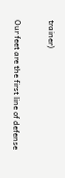trainer)

Our feet are the first line of defense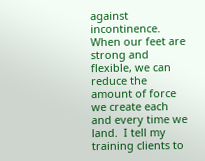against incontinence.  When our feet are strong and flexible, we can reduce the amount of force we create each and every time we land.  I tell my training clients to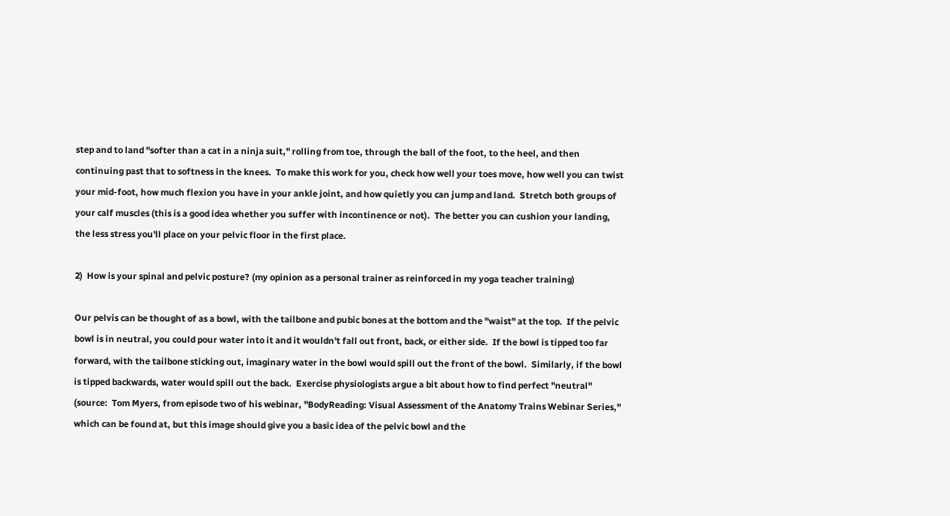step and to land "softer than a cat in a ninja suit," rolling from toe, through the ball of the foot, to the heel, and then continuing past that to softness in the knees.  To make this work for you, check how well your toes move, how well you can twist your mid-foot, how much flexion you have in your ankle joint, and how quietly you can jump and land.  Stretch both groups of your calf muscles (this is a good idea whether you suffer with incontinence or not).  The better you can cushion your landing, the less stress you'll place on your pelvic floor in the first place.

2)  How is your spinal and pelvic posture? (my opinion as a personal trainer as reinforced in my yoga teacher training)

Our pelvis can be thought of as a bowl, with the tailbone and pubic bones at the bottom and the "waist" at the top.  If the pelvic bowl is in neutral, you could pour water into it and it wouldn't fall out front, back, or either side.  If the bowl is tipped too far forward, with the tailbone sticking out, imaginary water in the bowl would spill out the front of the bowl.  Similarly, if the bowl is tipped backwards, water would spill out the back.  Exercise physiologists argue a bit about how to find perfect "neutral" (source:  Tom Myers, from episode two of his webinar, "BodyReading: Visual Assessment of the Anatomy Trains Webinar Series," which can be found at, but this image should give you a basic idea of the pelvic bowl and the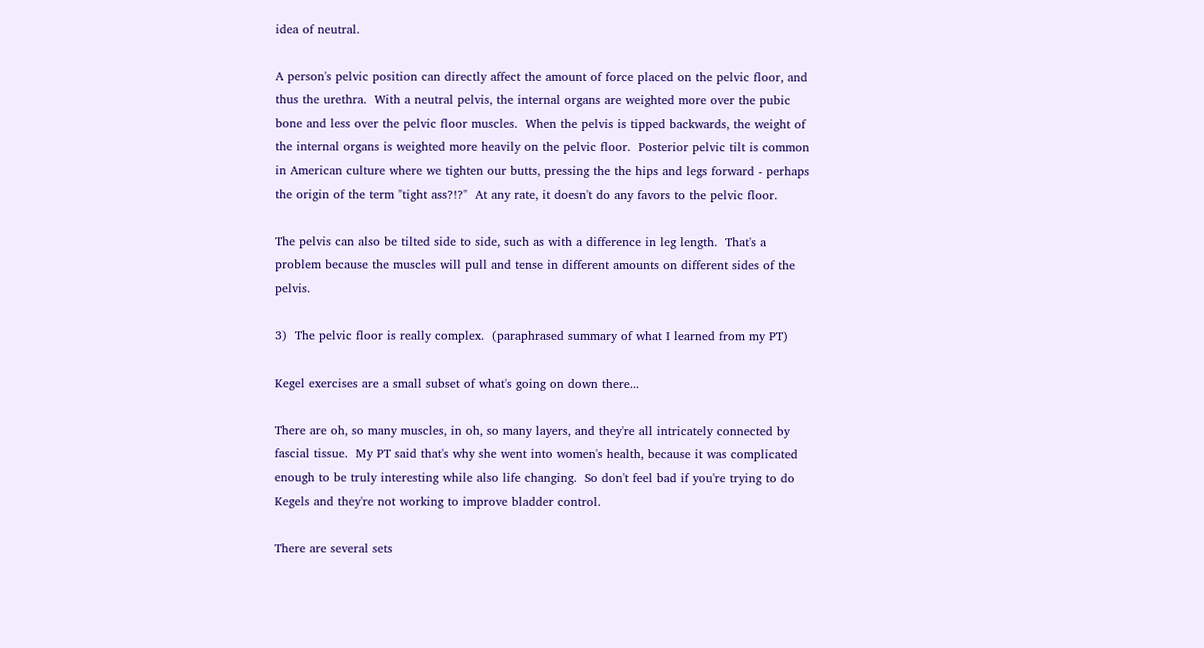idea of neutral.

A person's pelvic position can directly affect the amount of force placed on the pelvic floor, and thus the urethra.  With a neutral pelvis, the internal organs are weighted more over the pubic bone and less over the pelvic floor muscles.  When the pelvis is tipped backwards, the weight of the internal organs is weighted more heavily on the pelvic floor.  Posterior pelvic tilt is common in American culture where we tighten our butts, pressing the the hips and legs forward - perhaps the origin of the term "tight ass?!?"  At any rate, it doesn't do any favors to the pelvic floor.

The pelvis can also be tilted side to side, such as with a difference in leg length.  That's a problem because the muscles will pull and tense in different amounts on different sides of the pelvis.

3)  The pelvic floor is really complex.  (paraphrased summary of what I learned from my PT)

Kegel exercises are a small subset of what's going on down there...

There are oh, so many muscles, in oh, so many layers, and they're all intricately connected by fascial tissue.  My PT said that's why she went into women's health, because it was complicated enough to be truly interesting while also life changing.  So don't feel bad if you're trying to do Kegels and they're not working to improve bladder control.

There are several sets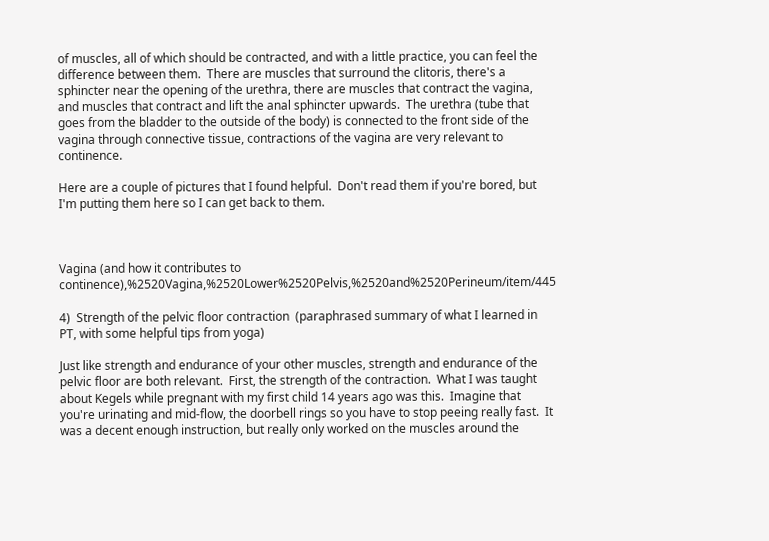of muscles, all of which should be contracted, and with a little practice, you can feel the difference between them.  There are muscles that surround the clitoris, there's a sphincter near the opening of the urethra, there are muscles that contract the vagina, and muscles that contract and lift the anal sphincter upwards.  The urethra (tube that goes from the bladder to the outside of the body) is connected to the front side of the vagina through connective tissue, contractions of the vagina are very relevant to continence.

Here are a couple of pictures that I found helpful.  Don't read them if you're bored, but I'm putting them here so I can get back to them.



Vagina (and how it contributes to continence),%2520Vagina,%2520Lower%2520Pelvis,%2520and%2520Perineum/item/445

4)  Strength of the pelvic floor contraction  (paraphrased summary of what I learned in PT, with some helpful tips from yoga)

Just like strength and endurance of your other muscles, strength and endurance of the pelvic floor are both relevant.  First, the strength of the contraction.  What I was taught about Kegels while pregnant with my first child 14 years ago was this.  Imagine that you're urinating and mid-flow, the doorbell rings so you have to stop peeing really fast.  It was a decent enough instruction, but really only worked on the muscles around the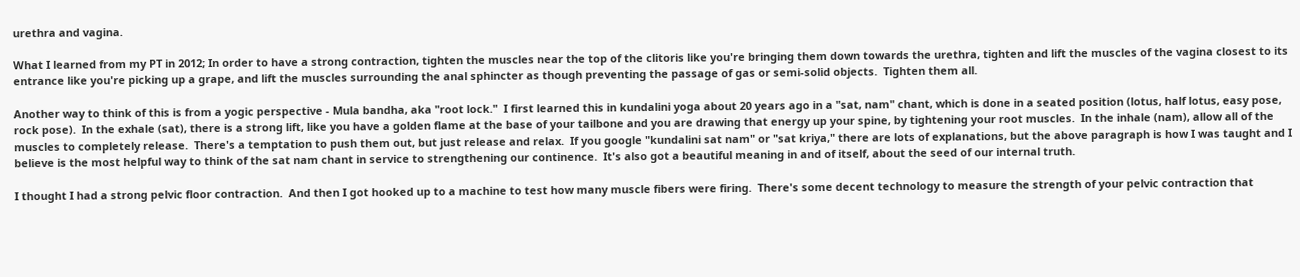urethra and vagina.

What I learned from my PT in 2012; In order to have a strong contraction, tighten the muscles near the top of the clitoris like you're bringing them down towards the urethra, tighten and lift the muscles of the vagina closest to its entrance like you're picking up a grape, and lift the muscles surrounding the anal sphincter as though preventing the passage of gas or semi-solid objects.  Tighten them all.

Another way to think of this is from a yogic perspective - Mula bandha, aka "root lock."  I first learned this in kundalini yoga about 20 years ago in a "sat, nam" chant, which is done in a seated position (lotus, half lotus, easy pose, rock pose).  In the exhale (sat), there is a strong lift, like you have a golden flame at the base of your tailbone and you are drawing that energy up your spine, by tightening your root muscles.  In the inhale (nam), allow all of the muscles to completely release.  There's a temptation to push them out, but just release and relax.  If you google "kundalini sat nam" or "sat kriya," there are lots of explanations, but the above paragraph is how I was taught and I believe is the most helpful way to think of the sat nam chant in service to strengthening our continence.  It's also got a beautiful meaning in and of itself, about the seed of our internal truth.

I thought I had a strong pelvic floor contraction.  And then I got hooked up to a machine to test how many muscle fibers were firing.  There's some decent technology to measure the strength of your pelvic contraction that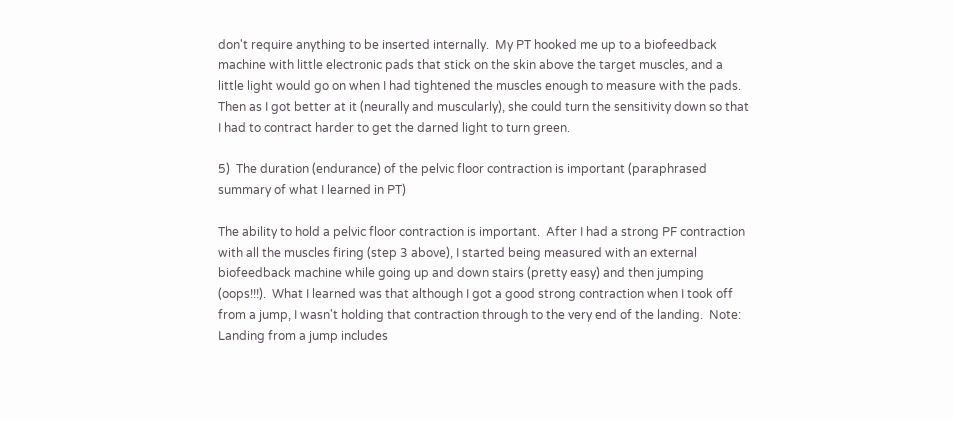don't require anything to be inserted internally.  My PT hooked me up to a biofeedback machine with little electronic pads that stick on the skin above the target muscles, and a little light would go on when I had tightened the muscles enough to measure with the pads.  Then as I got better at it (neurally and muscularly), she could turn the sensitivity down so that I had to contract harder to get the darned light to turn green.

5)  The duration (endurance) of the pelvic floor contraction is important (paraphrased summary of what I learned in PT)

The ability to hold a pelvic floor contraction is important.  After I had a strong PF contraction with all the muscles firing (step 3 above), I started being measured with an external biofeedback machine while going up and down stairs (pretty easy) and then jumping (oops!!!).  What I learned was that although I got a good strong contraction when I took off from a jump, I wasn't holding that contraction through to the very end of the landing.  Note:  Landing from a jump includes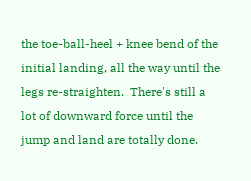the toe-ball-heel + knee bend of the initial landing, all the way until the legs re-straighten.  There's still a lot of downward force until the jump and land are totally done.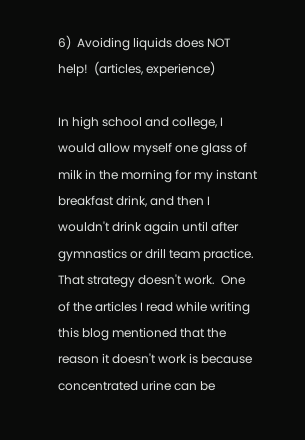6)  Avoiding liquids does NOT help!  (articles, experience)

In high school and college, I would allow myself one glass of milk in the morning for my instant breakfast drink, and then I wouldn't drink again until after gymnastics or drill team practice.  That strategy doesn't work.  One of the articles I read while writing this blog mentioned that the reason it doesn't work is because concentrated urine can be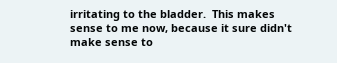irritating to the bladder.  This makes sense to me now, because it sure didn't make sense to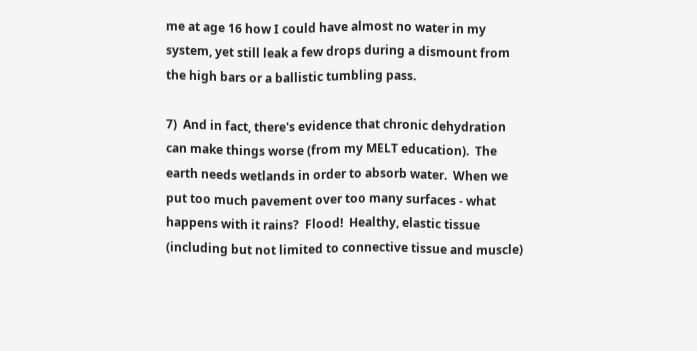me at age 16 how I could have almost no water in my system, yet still leak a few drops during a dismount from the high bars or a ballistic tumbling pass.

7)  And in fact, there's evidence that chronic dehydration can make things worse (from my MELT education).  The earth needs wetlands in order to absorb water.  When we put too much pavement over too many surfaces - what happens with it rains?  Flood!  Healthy, elastic tissue (including but not limited to connective tissue and muscle)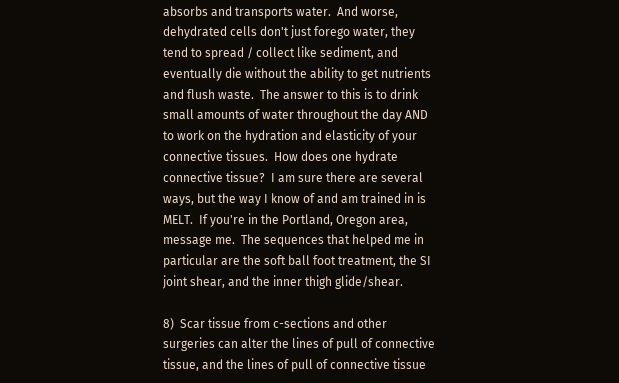absorbs and transports water.  And worse, dehydrated cells don't just forego water, they tend to spread / collect like sediment, and eventually die without the ability to get nutrients and flush waste.  The answer to this is to drink small amounts of water throughout the day AND to work on the hydration and elasticity of your connective tissues.  How does one hydrate connective tissue?  I am sure there are several ways, but the way I know of and am trained in is MELT.  If you're in the Portland, Oregon area, message me.  The sequences that helped me in particular are the soft ball foot treatment, the SI joint shear, and the inner thigh glide/shear.

8)  Scar tissue from c-sections and other surgeries can alter the lines of pull of connective tissue, and the lines of pull of connective tissue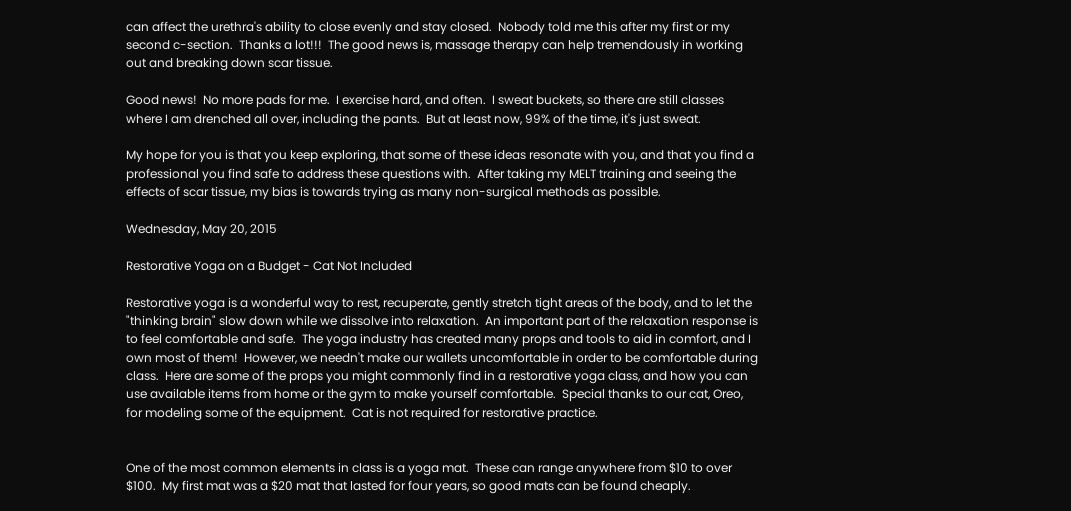can affect the urethra's ability to close evenly and stay closed.  Nobody told me this after my first or my second c-section.  Thanks a lot!!!  The good news is, massage therapy can help tremendously in working out and breaking down scar tissue.

Good news!  No more pads for me.  I exercise hard, and often.  I sweat buckets, so there are still classes where I am drenched all over, including the pants.  But at least now, 99% of the time, it's just sweat.

My hope for you is that you keep exploring, that some of these ideas resonate with you, and that you find a professional you find safe to address these questions with.  After taking my MELT training and seeing the effects of scar tissue, my bias is towards trying as many non-surgical methods as possible.

Wednesday, May 20, 2015

Restorative Yoga on a Budget - Cat Not Included

Restorative yoga is a wonderful way to rest, recuperate, gently stretch tight areas of the body, and to let the "thinking brain" slow down while we dissolve into relaxation.  An important part of the relaxation response is to feel comfortable and safe.  The yoga industry has created many props and tools to aid in comfort, and I own most of them!  However, we needn't make our wallets uncomfortable in order to be comfortable during class.  Here are some of the props you might commonly find in a restorative yoga class, and how you can use available items from home or the gym to make yourself comfortable.  Special thanks to our cat, Oreo, for modeling some of the equipment.  Cat is not required for restorative practice.


One of the most common elements in class is a yoga mat.  These can range anywhere from $10 to over $100.  My first mat was a $20 mat that lasted for four years, so good mats can be found cheaply.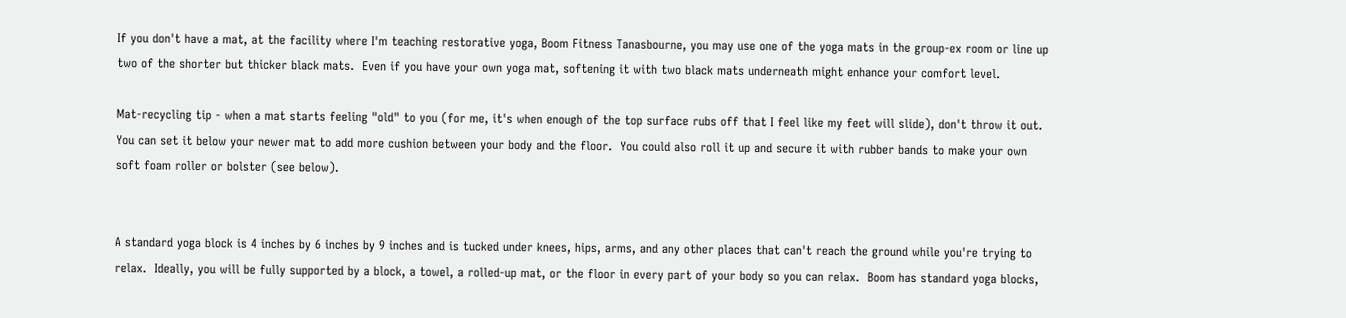If you don't have a mat, at the facility where I'm teaching restorative yoga, Boom Fitness Tanasbourne, you may use one of the yoga mats in the group-ex room or line up two of the shorter but thicker black mats.  Even if you have your own yoga mat, softening it with two black mats underneath might enhance your comfort level.

Mat-recycling tip - when a mat starts feeling "old" to you (for me, it's when enough of the top surface rubs off that I feel like my feet will slide), don't throw it out.  You can set it below your newer mat to add more cushion between your body and the floor.  You could also roll it up and secure it with rubber bands to make your own soft foam roller or bolster (see below).


A standard yoga block is 4 inches by 6 inches by 9 inches and is tucked under knees, hips, arms, and any other places that can't reach the ground while you're trying to relax.  Ideally, you will be fully supported by a block, a towel, a rolled-up mat, or the floor in every part of your body so you can relax.  Boom has standard yoga blocks,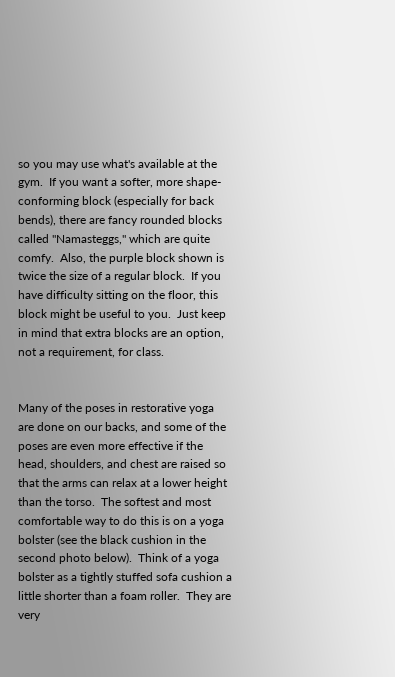so you may use what's available at the gym.  If you want a softer, more shape-conforming block (especially for back bends), there are fancy rounded blocks called "Namasteggs," which are quite comfy.  Also, the purple block shown is twice the size of a regular block.  If you have difficulty sitting on the floor, this block might be useful to you.  Just keep in mind that extra blocks are an option, not a requirement, for class.


Many of the poses in restorative yoga are done on our backs, and some of the poses are even more effective if the head, shoulders, and chest are raised so that the arms can relax at a lower height than the torso.  The softest and most comfortable way to do this is on a yoga bolster (see the black cushion in the second photo below).  Think of a yoga bolster as a tightly stuffed sofa cushion a little shorter than a foam roller.  They are very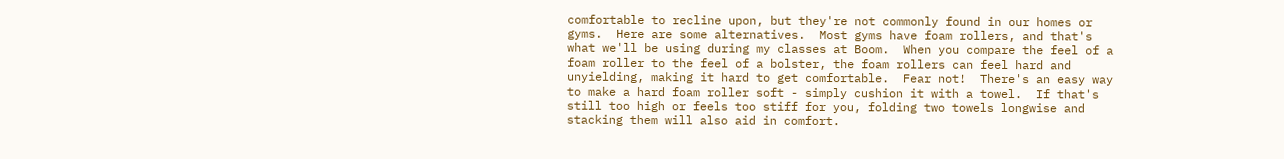comfortable to recline upon, but they're not commonly found in our homes or gyms.  Here are some alternatives.  Most gyms have foam rollers, and that's what we'll be using during my classes at Boom.  When you compare the feel of a foam roller to the feel of a bolster, the foam rollers can feel hard and unyielding, making it hard to get comfortable.  Fear not!  There's an easy way to make a hard foam roller soft - simply cushion it with a towel.  If that's still too high or feels too stiff for you, folding two towels longwise and stacking them will also aid in comfort.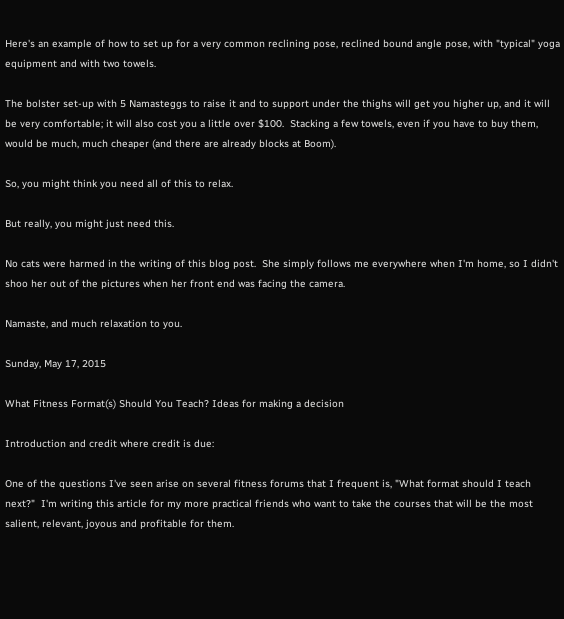Here's an example of how to set up for a very common reclining pose, reclined bound angle pose, with "typical" yoga equipment and with two towels.

The bolster set-up with 5 Namasteggs to raise it and to support under the thighs will get you higher up, and it will be very comfortable; it will also cost you a little over $100.  Stacking a few towels, even if you have to buy them, would be much, much cheaper (and there are already blocks at Boom).

So, you might think you need all of this to relax.

But really, you might just need this.

No cats were harmed in the writing of this blog post.  She simply follows me everywhere when I'm home, so I didn't shoo her out of the pictures when her front end was facing the camera.

Namaste, and much relaxation to you.

Sunday, May 17, 2015

What Fitness Format(s) Should You Teach? Ideas for making a decision

Introduction and credit where credit is due:

One of the questions I've seen arise on several fitness forums that I frequent is, "What format should I teach next?"  I'm writing this article for my more practical friends who want to take the courses that will be the most salient, relevant, joyous and profitable for them.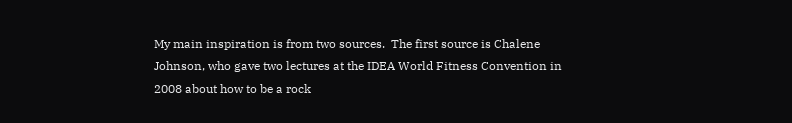My main inspiration is from two sources.  The first source is Chalene Johnson, who gave two lectures at the IDEA World Fitness Convention in 2008 about how to be a rock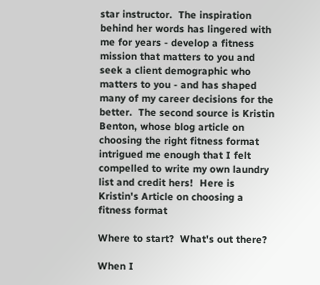star instructor.  The inspiration behind her words has lingered with me for years - develop a fitness mission that matters to you and seek a client demographic who matters to you - and has shaped many of my career decisions for the better.  The second source is Kristin Benton, whose blog article on choosing the right fitness format intrigued me enough that I felt compelled to write my own laundry list and credit hers!  Here is Kristin's Article on choosing a fitness format

Where to start?  What's out there?

When I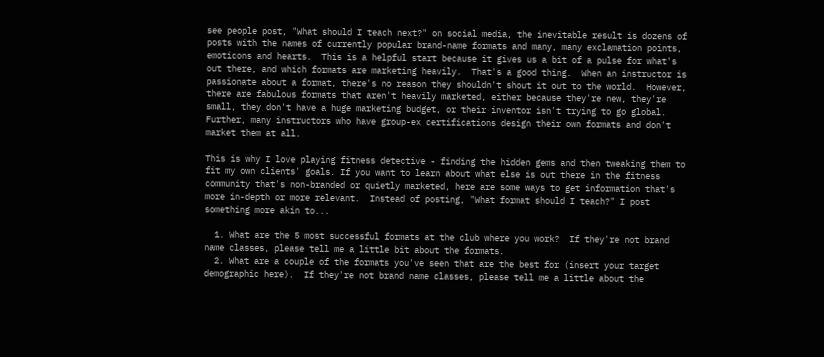see people post, "What should I teach next?" on social media, the inevitable result is dozens of posts with the names of currently popular brand-name formats and many, many exclamation points, emoticons and hearts.  This is a helpful start because it gives us a bit of a pulse for what's out there, and which formats are marketing heavily.  That's a good thing.  When an instructor is passionate about a format, there's no reason they shouldn't shout it out to the world.  However, there are fabulous formats that aren't heavily marketed, either because they're new, they're small, they don't have a huge marketing budget, or their inventor isn't trying to go global.  Further, many instructors who have group-ex certifications design their own formats and don't market them at all.

This is why I love playing fitness detective - finding the hidden gems and then tweaking them to fit my own clients' goals. If you want to learn about what else is out there in the fitness community that's non-branded or quietly marketed, here are some ways to get information that's more in-depth or more relevant.  Instead of posting, "What format should I teach?" I post something more akin to...

  1. What are the 5 most successful formats at the club where you work?  If they're not brand name classes, please tell me a little bit about the formats.
  2. What are a couple of the formats you've seen that are the best for (insert your target demographic here).  If they're not brand name classes, please tell me a little about the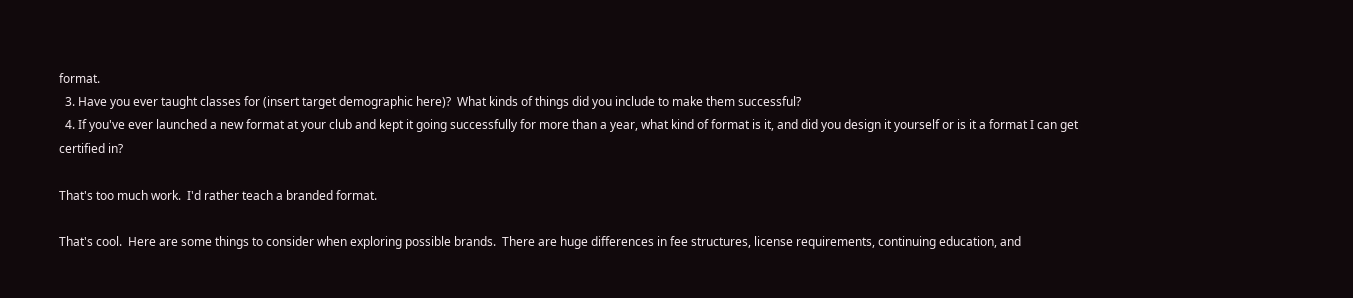format.
  3. Have you ever taught classes for (insert target demographic here)?  What kinds of things did you include to make them successful?
  4. If you've ever launched a new format at your club and kept it going successfully for more than a year, what kind of format is it, and did you design it yourself or is it a format I can get certified in?

That's too much work.  I'd rather teach a branded format.

That's cool.  Here are some things to consider when exploring possible brands.  There are huge differences in fee structures, license requirements, continuing education, and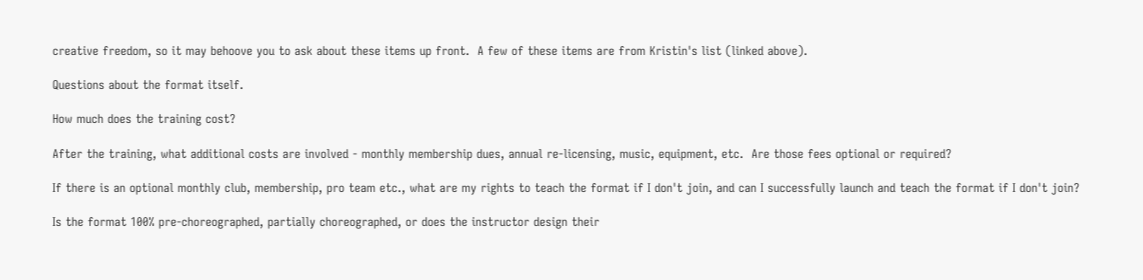creative freedom, so it may behoove you to ask about these items up front.  A few of these items are from Kristin's list (linked above).

Questions about the format itself.

How much does the training cost?

After the training, what additional costs are involved - monthly membership dues, annual re-licensing, music, equipment, etc.  Are those fees optional or required?

If there is an optional monthly club, membership, pro team etc., what are my rights to teach the format if I don't join, and can I successfully launch and teach the format if I don't join?

Is the format 100% pre-choreographed, partially choreographed, or does the instructor design their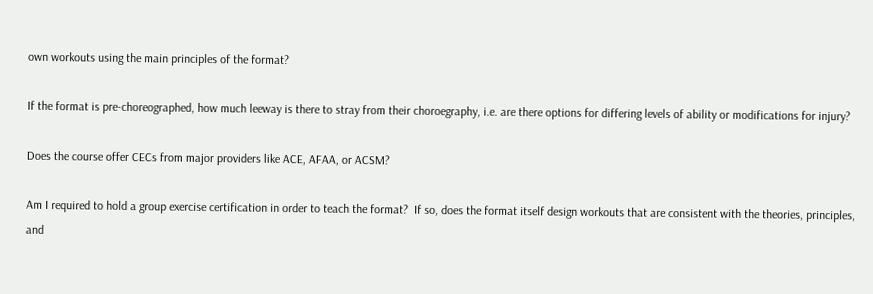own workouts using the main principles of the format?

If the format is pre-choreographed, how much leeway is there to stray from their choroegraphy, i.e. are there options for differing levels of ability or modifications for injury?

Does the course offer CECs from major providers like ACE, AFAA, or ACSM?

Am I required to hold a group exercise certification in order to teach the format?  If so, does the format itself design workouts that are consistent with the theories, principles, and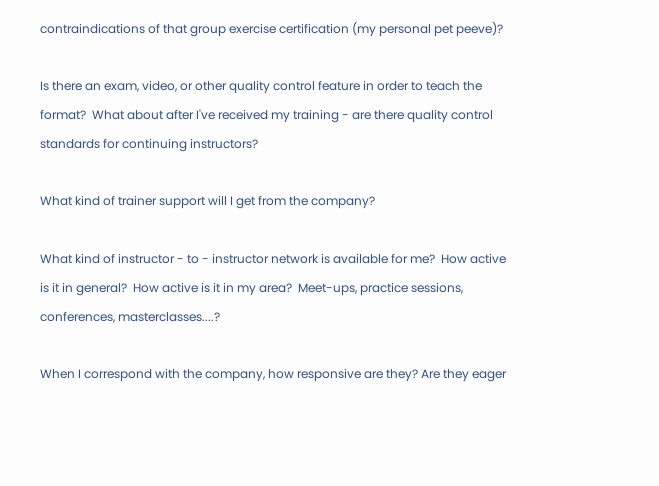contraindications of that group exercise certification (my personal pet peeve)?

Is there an exam, video, or other quality control feature in order to teach the format?  What about after I've received my training - are there quality control standards for continuing instructors?

What kind of trainer support will I get from the company?

What kind of instructor - to - instructor network is available for me?  How active is it in general?  How active is it in my area?  Meet-ups, practice sessions, conferences, masterclasses....?

When I correspond with the company, how responsive are they? Are they eager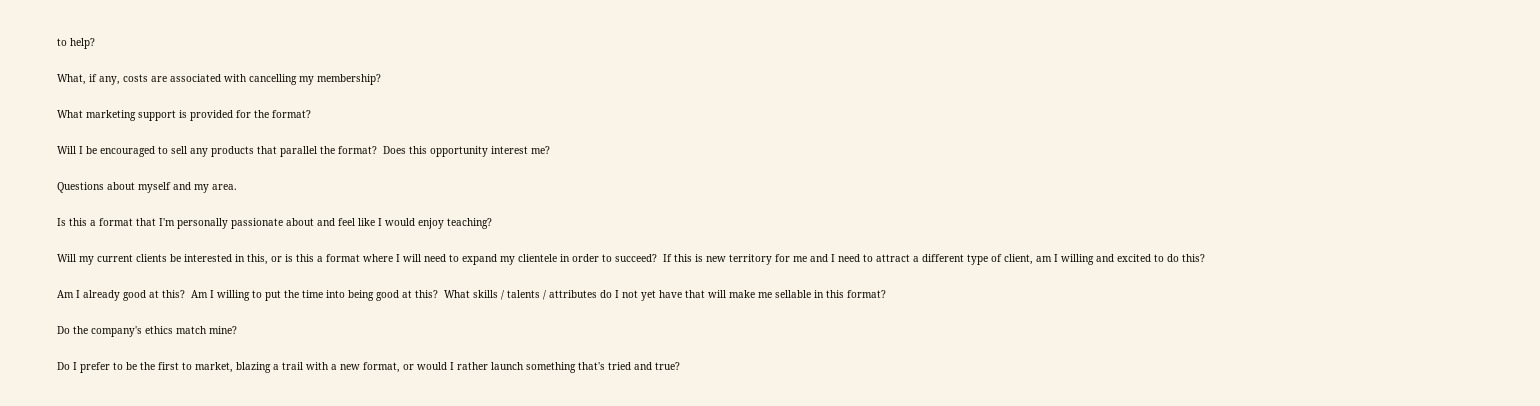to help?

What, if any, costs are associated with cancelling my membership?

What marketing support is provided for the format?

Will I be encouraged to sell any products that parallel the format?  Does this opportunity interest me?

Questions about myself and my area.

Is this a format that I'm personally passionate about and feel like I would enjoy teaching?

Will my current clients be interested in this, or is this a format where I will need to expand my clientele in order to succeed?  If this is new territory for me and I need to attract a different type of client, am I willing and excited to do this?

Am I already good at this?  Am I willing to put the time into being good at this?  What skills / talents / attributes do I not yet have that will make me sellable in this format?

Do the company's ethics match mine?

Do I prefer to be the first to market, blazing a trail with a new format, or would I rather launch something that's tried and true?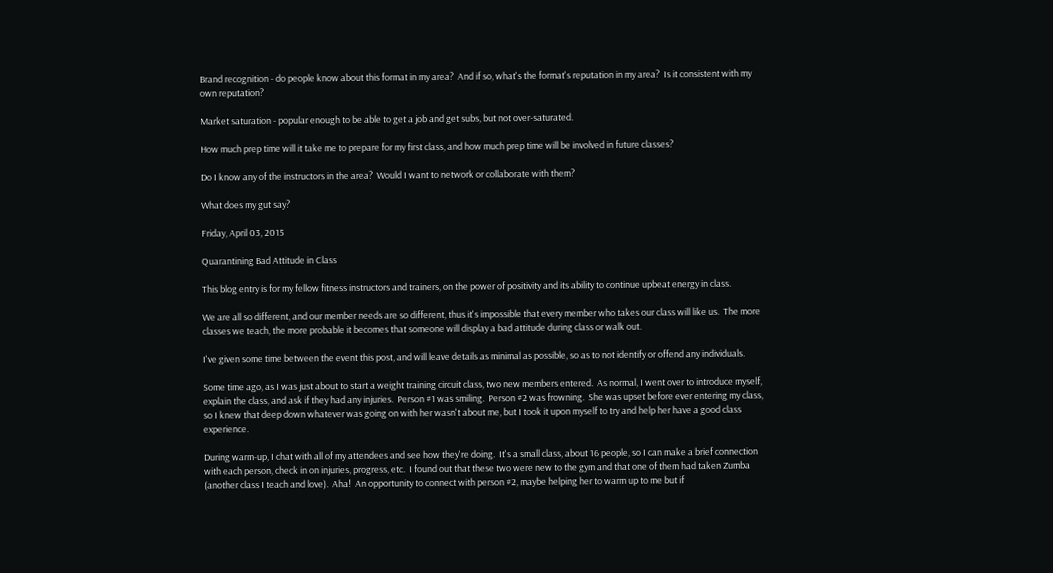Brand recognition - do people know about this format in my area?  And if so, what's the format's reputation in my area?  Is it consistent with my own reputation?

Market saturation - popular enough to be able to get a job and get subs, but not over-saturated.

How much prep time will it take me to prepare for my first class, and how much prep time will be involved in future classes?

Do I know any of the instructors in the area?  Would I want to network or collaborate with them?

What does my gut say?

Friday, April 03, 2015

Quarantining Bad Attitude in Class

This blog entry is for my fellow fitness instructors and trainers, on the power of positivity and its ability to continue upbeat energy in class.

We are all so different, and our member needs are so different, thus it's impossible that every member who takes our class will like us.  The more classes we teach, the more probable it becomes that someone will display a bad attitude during class or walk out.

I've given some time between the event this post, and will leave details as minimal as possible, so as to not identify or offend any individuals.

Some time ago, as I was just about to start a weight training circuit class, two new members entered.  As normal, I went over to introduce myself, explain the class, and ask if they had any injuries.  Person #1 was smiling.  Person #2 was frowning.  She was upset before ever entering my class, so I knew that deep down whatever was going on with her wasn't about me, but I took it upon myself to try and help her have a good class experience.

During warm-up, I chat with all of my attendees and see how they're doing.  It's a small class, about 16 people, so I can make a brief connection with each person, check in on injuries, progress, etc.  I found out that these two were new to the gym and that one of them had taken Zumba (another class I teach and love).  Aha!  An opportunity to connect with person #2, maybe helping her to warm up to me but if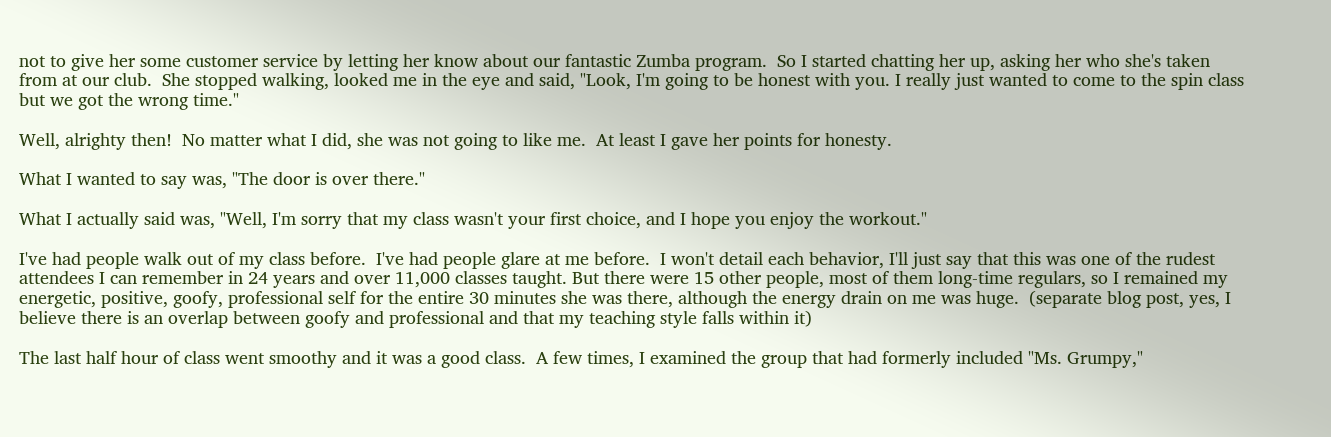not to give her some customer service by letting her know about our fantastic Zumba program.  So I started chatting her up, asking her who she's taken from at our club.  She stopped walking, looked me in the eye and said, "Look, I'm going to be honest with you. I really just wanted to come to the spin class but we got the wrong time."

Well, alrighty then!  No matter what I did, she was not going to like me.  At least I gave her points for honesty.

What I wanted to say was, "The door is over there."

What I actually said was, "Well, I'm sorry that my class wasn't your first choice, and I hope you enjoy the workout."

I've had people walk out of my class before.  I've had people glare at me before.  I won't detail each behavior, I'll just say that this was one of the rudest attendees I can remember in 24 years and over 11,000 classes taught. But there were 15 other people, most of them long-time regulars, so I remained my energetic, positive, goofy, professional self for the entire 30 minutes she was there, although the energy drain on me was huge.  (separate blog post, yes, I believe there is an overlap between goofy and professional and that my teaching style falls within it)

The last half hour of class went smoothy and it was a good class.  A few times, I examined the group that had formerly included "Ms. Grumpy,"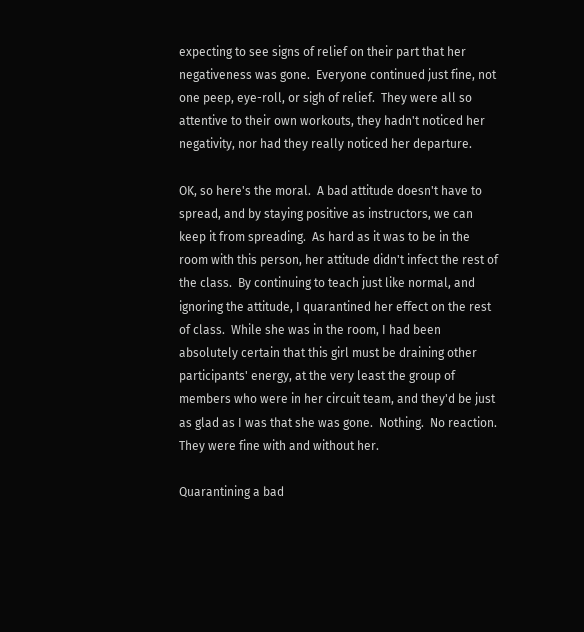expecting to see signs of relief on their part that her negativeness was gone.  Everyone continued just fine, not one peep, eye-roll, or sigh of relief.  They were all so attentive to their own workouts, they hadn't noticed her negativity, nor had they really noticed her departure.

OK, so here's the moral.  A bad attitude doesn't have to spread, and by staying positive as instructors, we can keep it from spreading.  As hard as it was to be in the room with this person, her attitude didn't infect the rest of the class.  By continuing to teach just like normal, and ignoring the attitude, I quarantined her effect on the rest of class.  While she was in the room, I had been absolutely certain that this girl must be draining other participants' energy, at the very least the group of members who were in her circuit team, and they'd be just as glad as I was that she was gone.  Nothing.  No reaction.  They were fine with and without her.

Quarantining a bad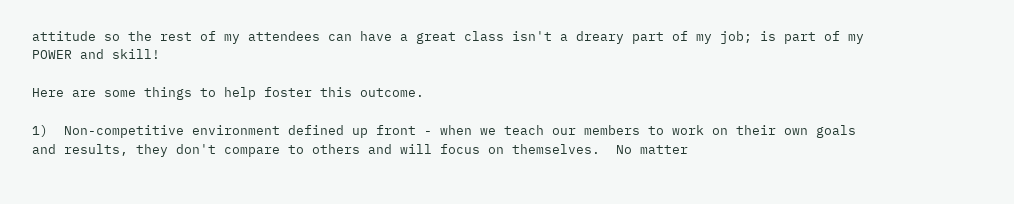attitude so the rest of my attendees can have a great class isn't a dreary part of my job; is part of my POWER and skill!

Here are some things to help foster this outcome.

1)  Non-competitive environment defined up front - when we teach our members to work on their own goals and results, they don't compare to others and will focus on themselves.  No matter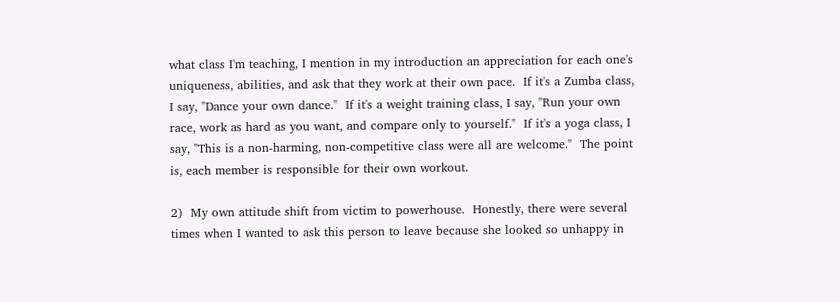what class I'm teaching, I mention in my introduction an appreciation for each one's uniqueness, abilities, and ask that they work at their own pace.  If it's a Zumba class, I say, "Dance your own dance."  If it's a weight training class, I say, "Run your own race, work as hard as you want, and compare only to yourself."  If it's a yoga class, I say, "This is a non-harming, non-competitive class were all are welcome."  The point is, each member is responsible for their own workout.

2)  My own attitude shift from victim to powerhouse.  Honestly, there were several times when I wanted to ask this person to leave because she looked so unhappy in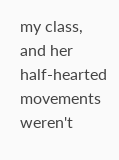my class, and her half-hearted movements weren't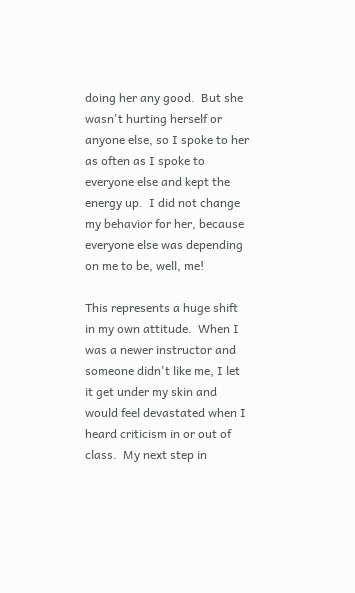doing her any good.  But she wasn't hurting herself or anyone else, so I spoke to her as often as I spoke to everyone else and kept the energy up.  I did not change my behavior for her, because everyone else was depending on me to be, well, me!

This represents a huge shift in my own attitude.  When I was a newer instructor and someone didn't like me, I let it get under my skin and would feel devastated when I heard criticism in or out of class.  My next step in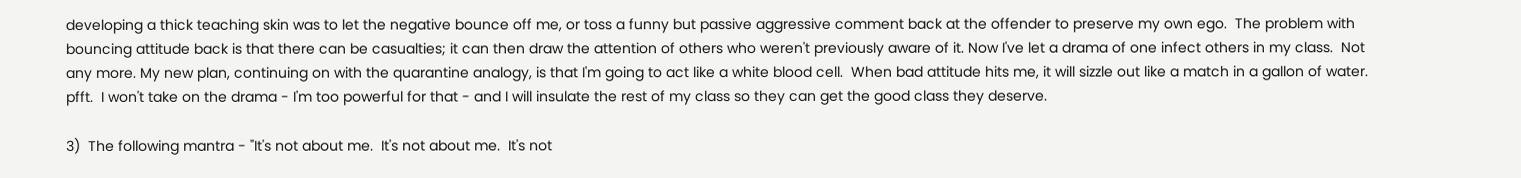developing a thick teaching skin was to let the negative bounce off me, or toss a funny but passive aggressive comment back at the offender to preserve my own ego.  The problem with bouncing attitude back is that there can be casualties; it can then draw the attention of others who weren't previously aware of it. Now I've let a drama of one infect others in my class.  Not any more. My new plan, continuing on with the quarantine analogy, is that I'm going to act like a white blood cell.  When bad attitude hits me, it will sizzle out like a match in a gallon of water.  pfft.  I won't take on the drama - I'm too powerful for that - and I will insulate the rest of my class so they can get the good class they deserve.

3)  The following mantra - "It's not about me.  It's not about me.  It's not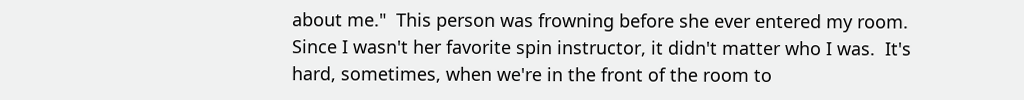about me."  This person was frowning before she ever entered my room.  Since I wasn't her favorite spin instructor, it didn't matter who I was.  It's hard, sometimes, when we're in the front of the room to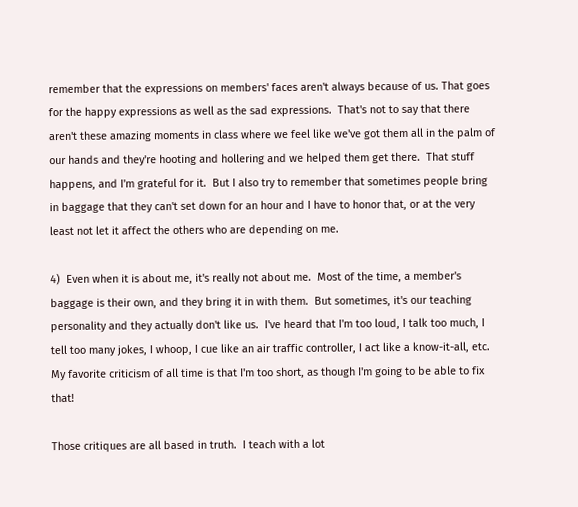remember that the expressions on members' faces aren't always because of us. That goes for the happy expressions as well as the sad expressions.  That's not to say that there aren't these amazing moments in class where we feel like we've got them all in the palm of our hands and they're hooting and hollering and we helped them get there.  That stuff happens, and I'm grateful for it.  But I also try to remember that sometimes people bring in baggage that they can't set down for an hour and I have to honor that, or at the very least not let it affect the others who are depending on me.

4)  Even when it is about me, it's really not about me.  Most of the time, a member's baggage is their own, and they bring it in with them.  But sometimes, it's our teaching personality and they actually don't like us.  I've heard that I'm too loud, I talk too much, I tell too many jokes, I whoop, I cue like an air traffic controller, I act like a know-it-all, etc.  My favorite criticism of all time is that I'm too short, as though I'm going to be able to fix that!

Those critiques are all based in truth.  I teach with a lot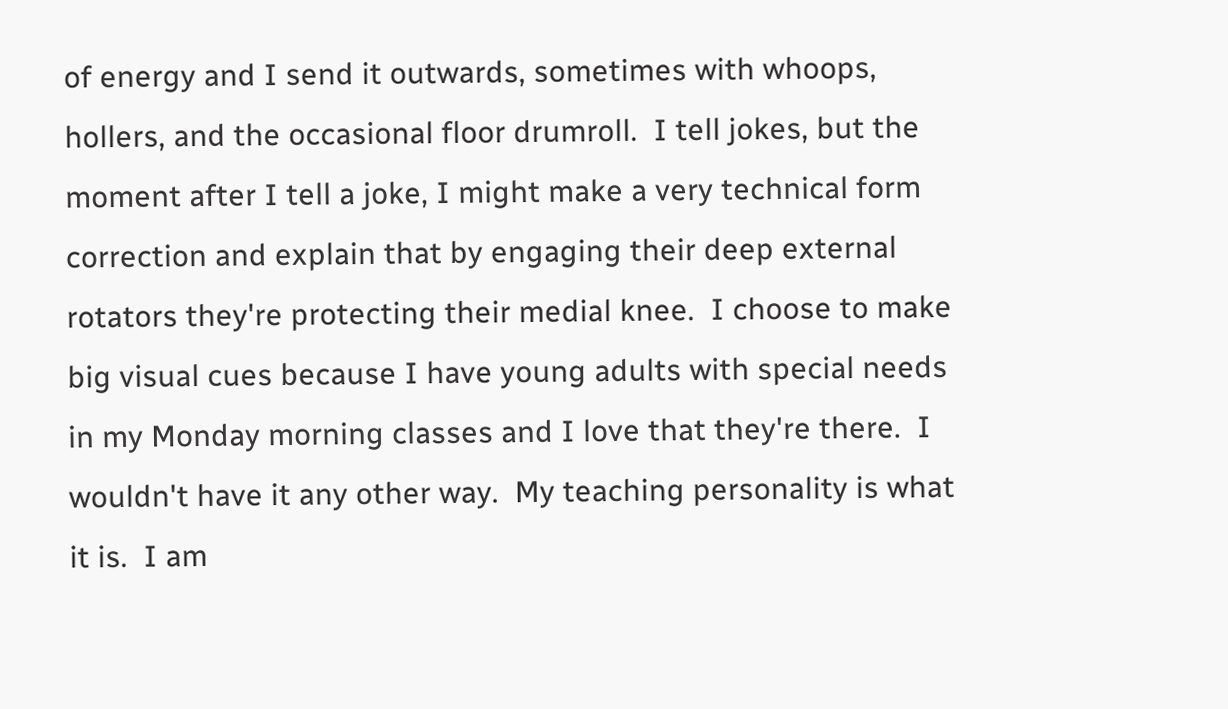of energy and I send it outwards, sometimes with whoops, hollers, and the occasional floor drumroll.  I tell jokes, but the moment after I tell a joke, I might make a very technical form correction and explain that by engaging their deep external rotators they're protecting their medial knee.  I choose to make big visual cues because I have young adults with special needs in my Monday morning classes and I love that they're there.  I wouldn't have it any other way.  My teaching personality is what it is.  I am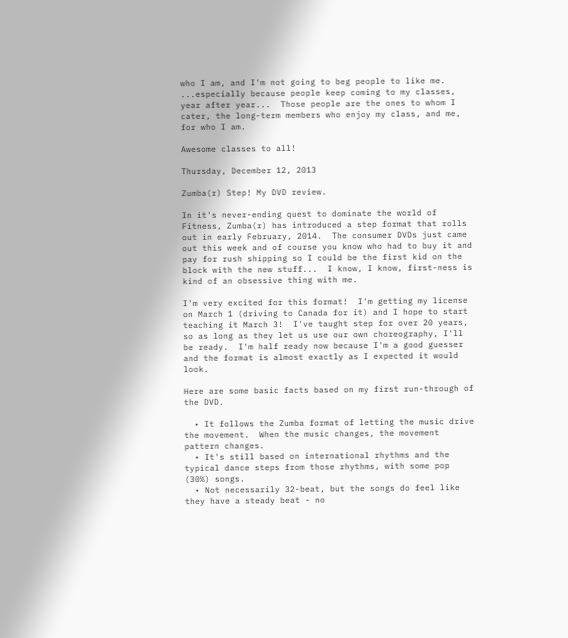who I am, and I'm not going to beg people to like me.  ...especially because people keep coming to my classes, year after year...  Those people are the ones to whom I cater, the long-term members who enjoy my class, and me, for who I am.

Awesome classes to all!

Thursday, December 12, 2013

Zumba(r) Step! My DVD review.

In it's never-ending quest to dominate the world of Fitness, Zumba(r) has introduced a step format that rolls out in early February, 2014.  The consumer DVDs just came out this week and of course you know who had to buy it and pay for rush shipping so I could be the first kid on the block with the new stuff...  I know, I know, first-ness is kind of an obsessive thing with me.

I'm very excited for this format!  I'm getting my license on March 1 (driving to Canada for it) and I hope to start teaching it March 3!  I've taught step for over 20 years, so as long as they let us use our own choreography, I'll be ready.  I'm half ready now because I'm a good guesser and the format is almost exactly as I expected it would look.

Here are some basic facts based on my first run-through of the DVD.

  • It follows the Zumba format of letting the music drive the movement.  When the music changes, the movement pattern changes.
  • It's still based on international rhythms and the typical dance steps from those rhythms, with some pop (30%) songs.
  • Not necessarily 32-beat, but the songs do feel like they have a steady beat - no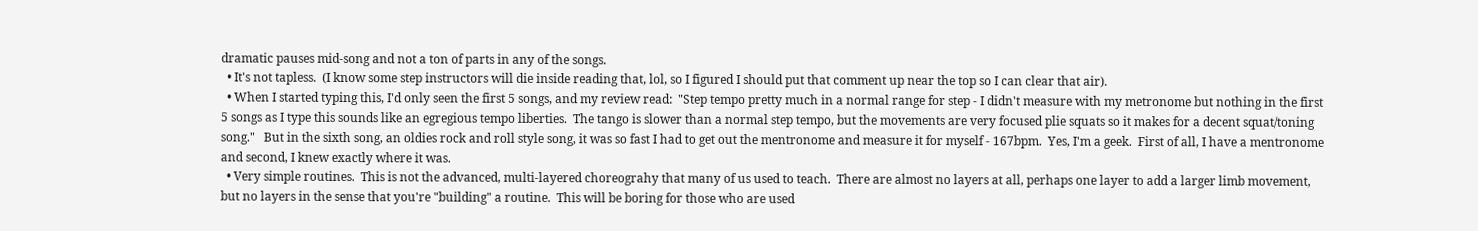dramatic pauses mid-song and not a ton of parts in any of the songs.
  • It's not tapless.  (I know some step instructors will die inside reading that, lol, so I figured I should put that comment up near the top so I can clear that air).
  • When I started typing this, I'd only seen the first 5 songs, and my review read:  "Step tempo pretty much in a normal range for step - I didn't measure with my metronome but nothing in the first 5 songs as I type this sounds like an egregious tempo liberties.  The tango is slower than a normal step tempo, but the movements are very focused plie squats so it makes for a decent squat/toning song."   But in the sixth song, an oldies rock and roll style song, it was so fast I had to get out the mentronome and measure it for myself - 167bpm.  Yes, I'm a geek.  First of all, I have a mentronome and second, I knew exactly where it was.
  • Very simple routines.  This is not the advanced, multi-layered choreograhy that many of us used to teach.  There are almost no layers at all, perhaps one layer to add a larger limb movement, but no layers in the sense that you're "building" a routine.  This will be boring for those who are used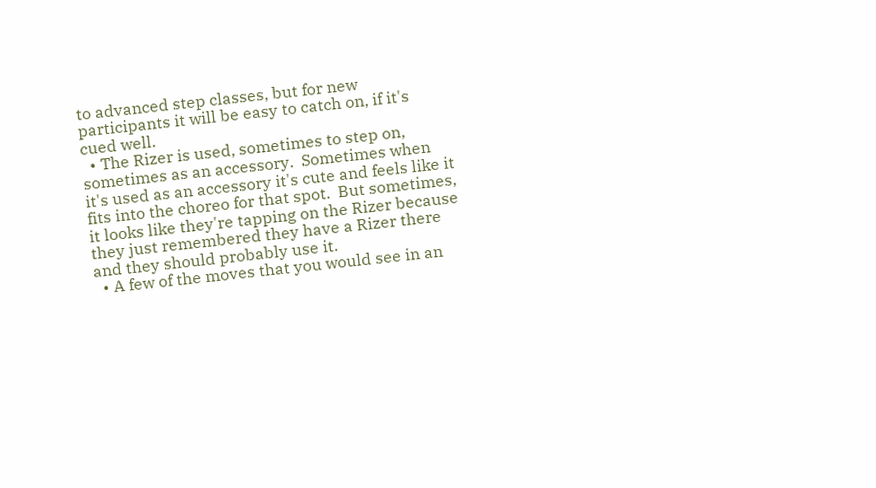to advanced step classes, but for new participants it will be easy to catch on, if it's cued well.
  • The Rizer is used, sometimes to step on, sometimes as an accessory.  Sometimes when it's used as an accessory it's cute and feels like it fits into the choreo for that spot.  But sometimes, it looks like they're tapping on the Rizer because they just remembered they have a Rizer there and they should probably use it.
  • A few of the moves that you would see in an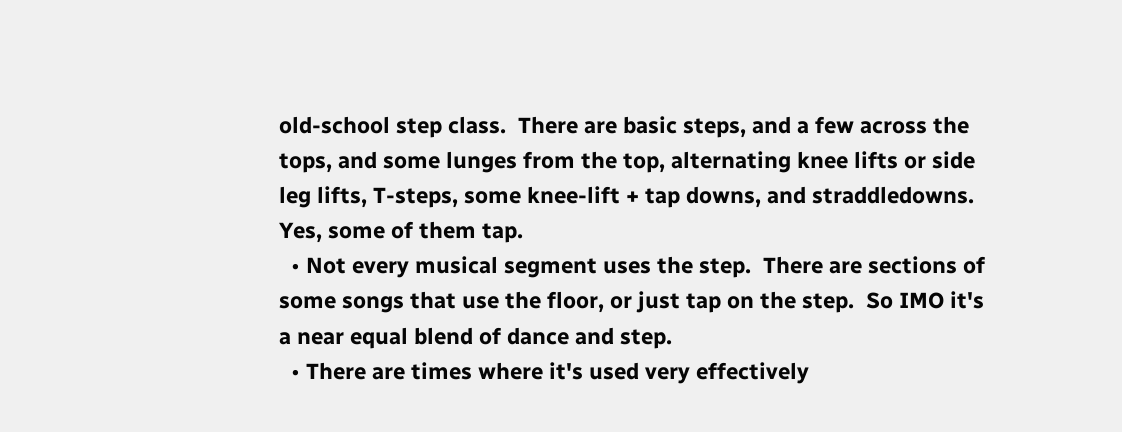old-school step class.  There are basic steps, and a few across the tops, and some lunges from the top, alternating knee lifts or side leg lifts, T-steps, some knee-lift + tap downs, and straddledowns.  Yes, some of them tap.
  • Not every musical segment uses the step.  There are sections of some songs that use the floor, or just tap on the step.  So IMO it's a near equal blend of dance and step.
  • There are times where it's used very effectively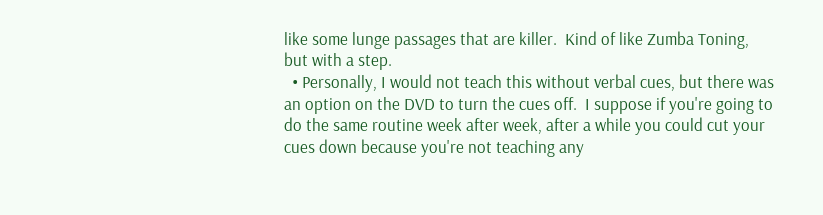like some lunge passages that are killer.  Kind of like Zumba Toning, but with a step.
  • Personally, I would not teach this without verbal cues, but there was an option on the DVD to turn the cues off.  I suppose if you're going to do the same routine week after week, after a while you could cut your cues down because you're not teaching any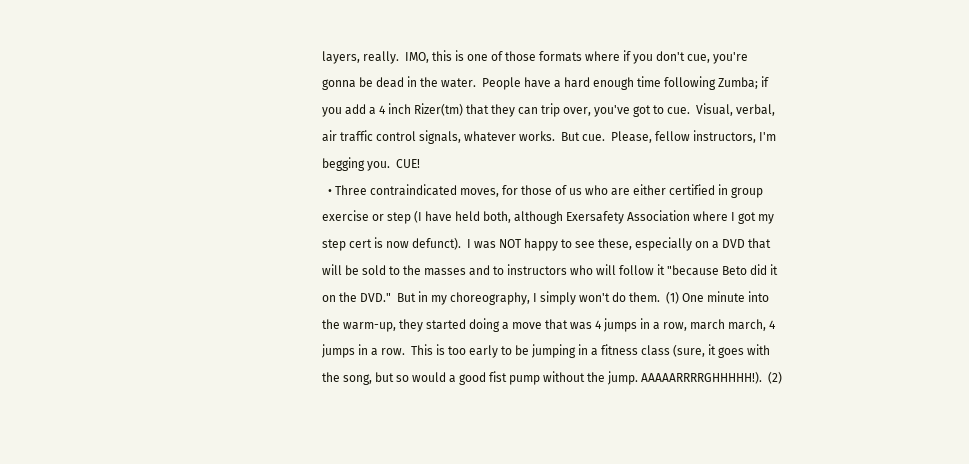layers, really.  IMO, this is one of those formats where if you don't cue, you're gonna be dead in the water.  People have a hard enough time following Zumba; if you add a 4 inch Rizer(tm) that they can trip over, you've got to cue.  Visual, verbal, air traffic control signals, whatever works.  But cue.  Please, fellow instructors, I'm begging you.  CUE!
  • Three contraindicated moves, for those of us who are either certified in group exercise or step (I have held both, although Exersafety Association where I got my step cert is now defunct).  I was NOT happy to see these, especially on a DVD that will be sold to the masses and to instructors who will follow it "because Beto did it on the DVD."  But in my choreography, I simply won't do them.  (1) One minute into the warm-up, they started doing a move that was 4 jumps in a row, march march, 4 jumps in a row.  This is too early to be jumping in a fitness class (sure, it goes with the song, but so would a good fist pump without the jump. AAAAARRRRGHHHHH!).  (2)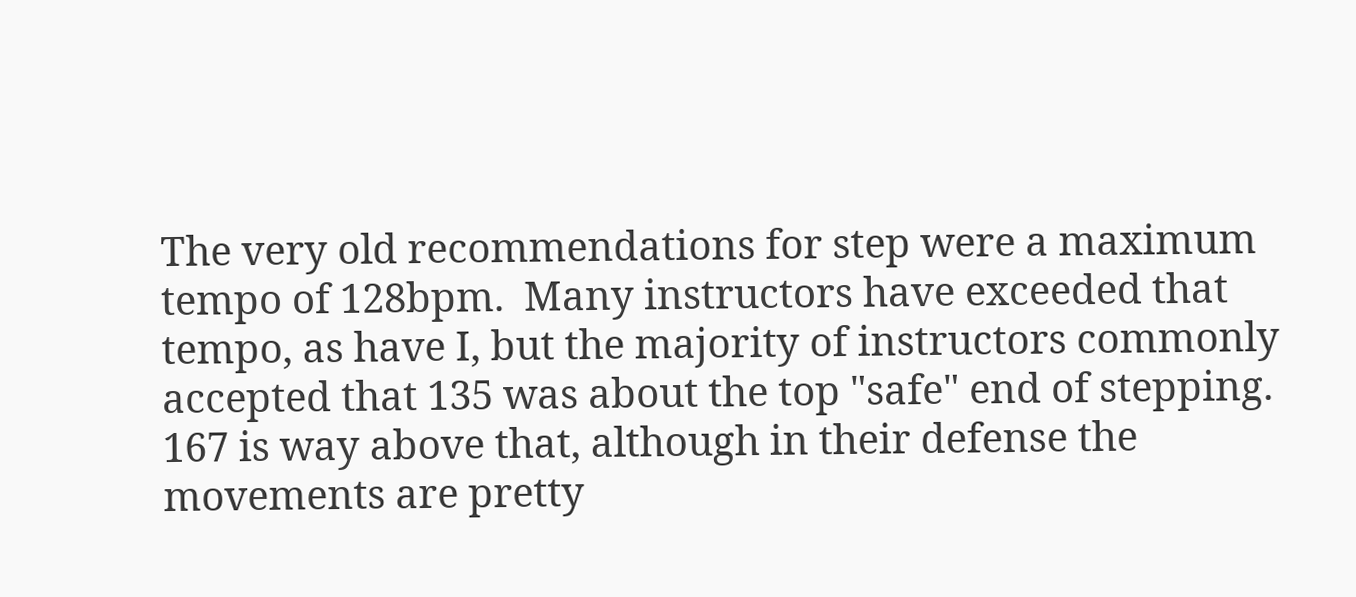The very old recommendations for step were a maximum tempo of 128bpm.  Many instructors have exceeded that tempo, as have I, but the majority of instructors commonly accepted that 135 was about the top "safe" end of stepping.  167 is way above that, although in their defense the movements are pretty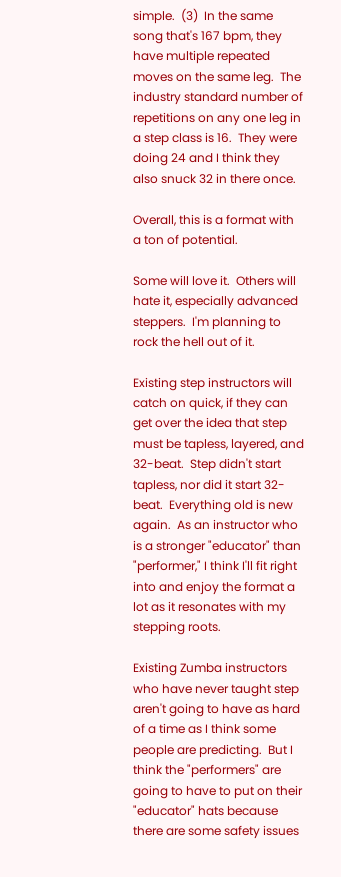simple.  (3)  In the same song that's 167 bpm, they have multiple repeated moves on the same leg.  The industry standard number of repetitions on any one leg in a step class is 16.  They were doing 24 and I think they also snuck 32 in there once.

Overall, this is a format with a ton of potential.

Some will love it.  Others will hate it, especially advanced steppers.  I'm planning to rock the hell out of it.

Existing step instructors will catch on quick, if they can get over the idea that step must be tapless, layered, and 32-beat.  Step didn't start tapless, nor did it start 32-beat.  Everything old is new again.  As an instructor who is a stronger "educator" than "performer," I think I'll fit right into and enjoy the format a lot as it resonates with my stepping roots.

Existing Zumba instructors who have never taught step aren't going to have as hard of a time as I think some people are predicting.  But I think the "performers" are going to have to put on their "educator" hats because there are some safety issues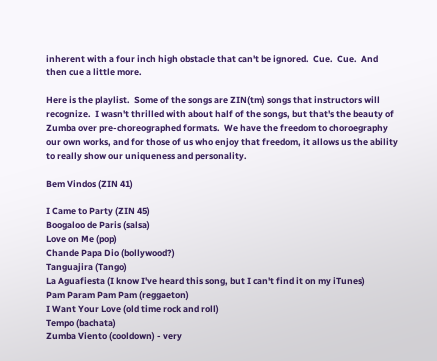inherent with a four inch high obstacle that can't be ignored.  Cue.  Cue.  And then cue a little more.

Here is the playlist.  Some of the songs are ZIN(tm) songs that instructors will recognize.  I wasn't thrilled with about half of the songs, but that's the beauty of Zumba over pre-choreographed formats.  We have the freedom to choroegraphy our own works, and for those of us who enjoy that freedom, it allows us the ability to really show our uniqueness and personality.

Bem Vindos (ZIN 41)

I Came to Party (ZIN 45)
Boogaloo de Paris (salsa)
Love on Me (pop)
Chande Papa Dio (bollywood?)
Tanguajira (Tango)
La Aguafiesta (I know I've heard this song, but I can't find it on my iTunes)
Pam Param Pam Pam (reggaeton)
I Want Your Love (old time rock and roll)
Tempo (bachata)
Zumba Viento (cooldown) - very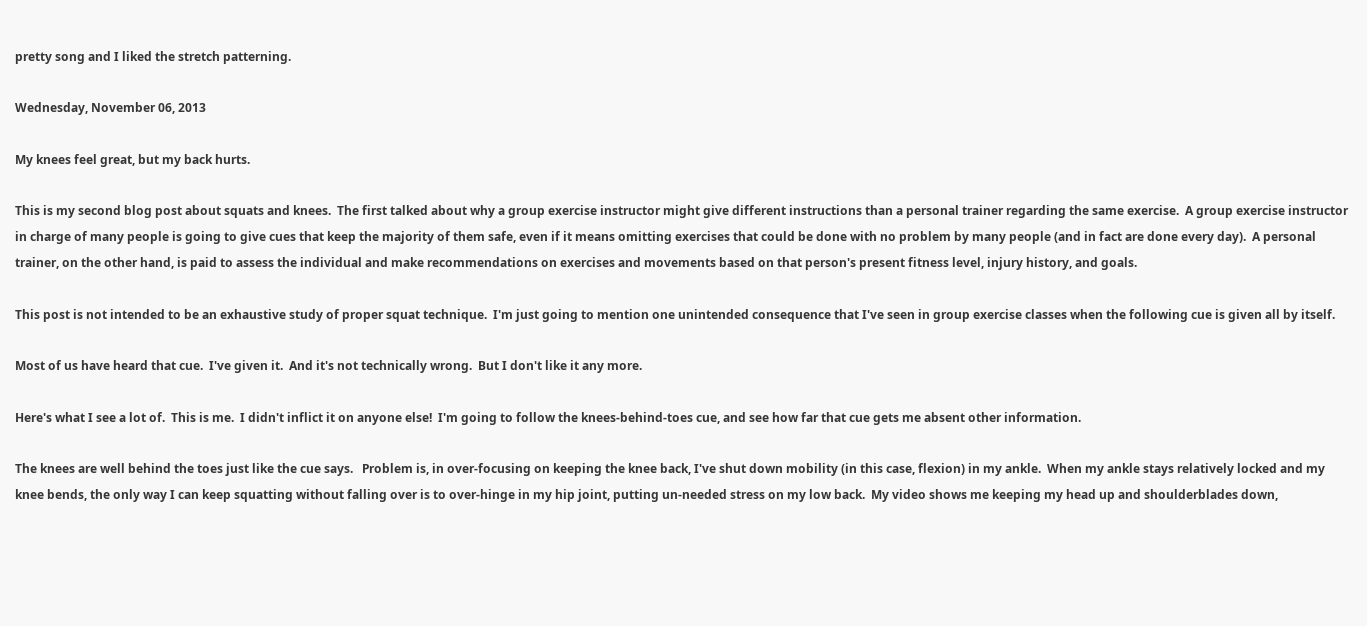pretty song and I liked the stretch patterning.

Wednesday, November 06, 2013

My knees feel great, but my back hurts.

This is my second blog post about squats and knees.  The first talked about why a group exercise instructor might give different instructions than a personal trainer regarding the same exercise.  A group exercise instructor in charge of many people is going to give cues that keep the majority of them safe, even if it means omitting exercises that could be done with no problem by many people (and in fact are done every day).  A personal trainer, on the other hand, is paid to assess the individual and make recommendations on exercises and movements based on that person's present fitness level, injury history, and goals.

This post is not intended to be an exhaustive study of proper squat technique.  I'm just going to mention one unintended consequence that I've seen in group exercise classes when the following cue is given all by itself.

Most of us have heard that cue.  I've given it.  And it's not technically wrong.  But I don't like it any more.

Here's what I see a lot of.  This is me.  I didn't inflict it on anyone else!  I'm going to follow the knees-behind-toes cue, and see how far that cue gets me absent other information.

The knees are well behind the toes just like the cue says.   Problem is, in over-focusing on keeping the knee back, I've shut down mobility (in this case, flexion) in my ankle.  When my ankle stays relatively locked and my knee bends, the only way I can keep squatting without falling over is to over-hinge in my hip joint, putting un-needed stress on my low back.  My video shows me keeping my head up and shoulderblades down,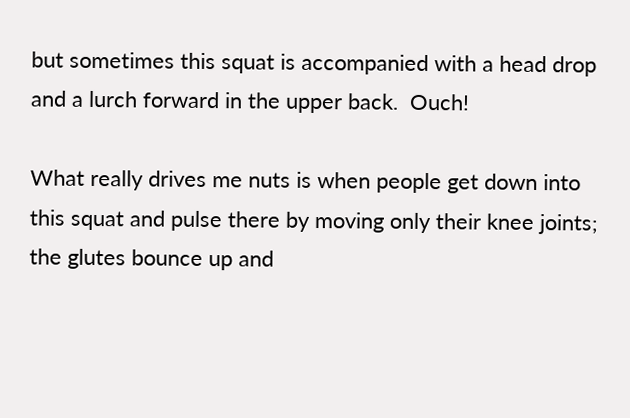but sometimes this squat is accompanied with a head drop and a lurch forward in the upper back.  Ouch!

What really drives me nuts is when people get down into this squat and pulse there by moving only their knee joints; the glutes bounce up and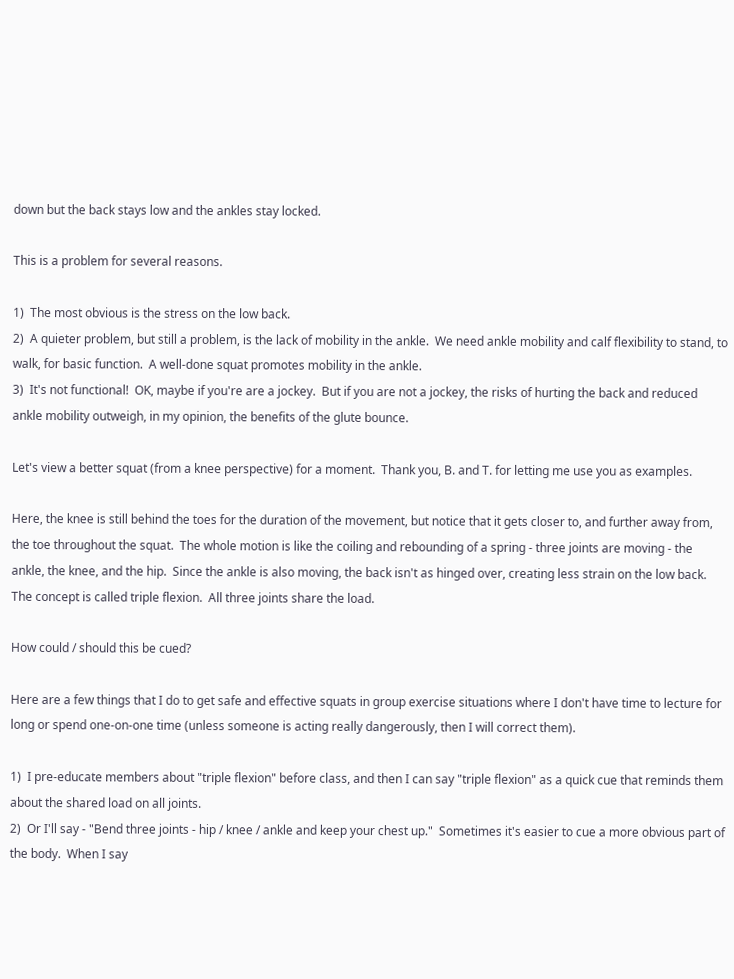down but the back stays low and the ankles stay locked.

This is a problem for several reasons.

1)  The most obvious is the stress on the low back.
2)  A quieter problem, but still a problem, is the lack of mobility in the ankle.  We need ankle mobility and calf flexibility to stand, to walk, for basic function.  A well-done squat promotes mobility in the ankle.
3)  It's not functional!  OK, maybe if you're are a jockey.  But if you are not a jockey, the risks of hurting the back and reduced ankle mobility outweigh, in my opinion, the benefits of the glute bounce.

Let's view a better squat (from a knee perspective) for a moment.  Thank you, B. and T. for letting me use you as examples.

Here, the knee is still behind the toes for the duration of the movement, but notice that it gets closer to, and further away from, the toe throughout the squat.  The whole motion is like the coiling and rebounding of a spring - three joints are moving - the ankle, the knee, and the hip.  Since the ankle is also moving, the back isn't as hinged over, creating less strain on the low back.  The concept is called triple flexion.  All three joints share the load.

How could / should this be cued?

Here are a few things that I do to get safe and effective squats in group exercise situations where I don't have time to lecture for long or spend one-on-one time (unless someone is acting really dangerously, then I will correct them).

1)  I pre-educate members about "triple flexion" before class, and then I can say "triple flexion" as a quick cue that reminds them about the shared load on all joints.
2)  Or I'll say - "Bend three joints - hip / knee / ankle and keep your chest up."  Sometimes it's easier to cue a more obvious part of the body.  When I say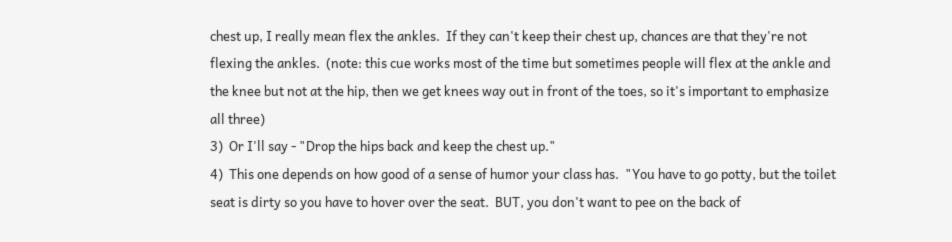chest up, I really mean flex the ankles.  If they can't keep their chest up, chances are that they're not flexing the ankles.  (note: this cue works most of the time but sometimes people will flex at the ankle and the knee but not at the hip, then we get knees way out in front of the toes, so it's important to emphasize all three)
3)  Or I'll say - "Drop the hips back and keep the chest up."
4)  This one depends on how good of a sense of humor your class has.  "You have to go potty, but the toilet seat is dirty so you have to hover over the seat.  BUT, you don't want to pee on the back of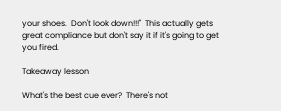your shoes.  Don't look down!!!"  This actually gets great compliance but don't say it if it's going to get you fired.

Takeaway lesson

What's the best cue ever?  There's not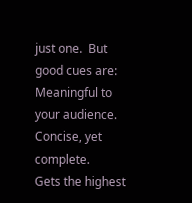just one.  But good cues are:
Meaningful to your audience.
Concise, yet complete.
Gets the highest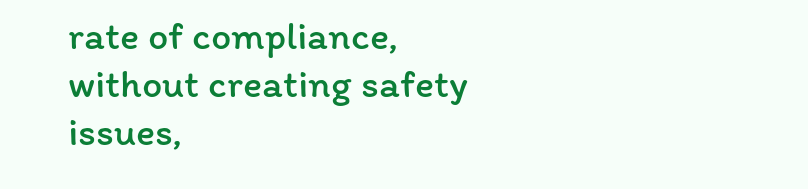rate of compliance, without creating safety issues,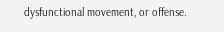dysfunctional movement, or offense.